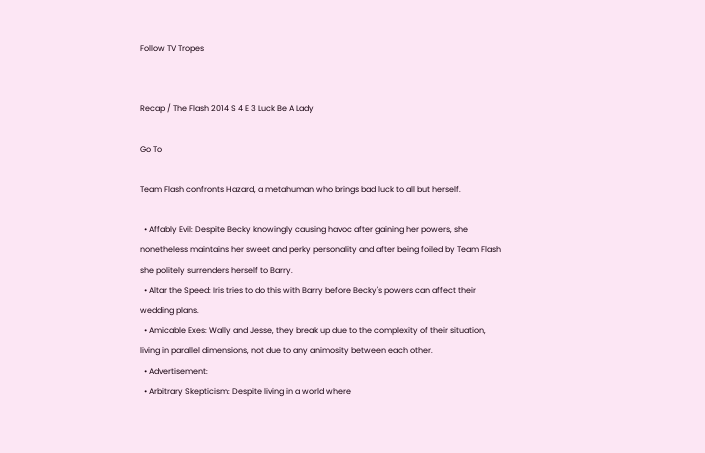Follow TV Tropes


Recap / The Flash 2014 S 4 E 3 Luck Be A Lady

Go To

Team Flash confronts Hazard, a metahuman who brings bad luck to all but herself.

  • Affably Evil: Despite Becky knowingly causing havoc after gaining her powers, she nonetheless maintains her sweet and perky personality and after being foiled by Team Flash she politely surrenders herself to Barry.
  • Altar the Speed: Iris tries to do this with Barry before Becky's powers can affect their wedding plans.
  • Amicable Exes: Wally and Jesse, they break up due to the complexity of their situation, living in parallel dimensions, not due to any animosity between each other.
  • Advertisement:
  • Arbitrary Skepticism: Despite living in a world where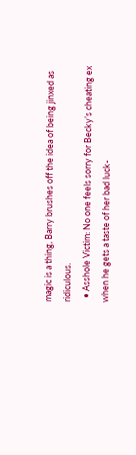magic is a thing, Barry brushes off the idea of being jinxed as ridiculous.
  • Asshole Victim: No one feels sorry for Becky’s cheating ex when he gets a taste of her bad luck-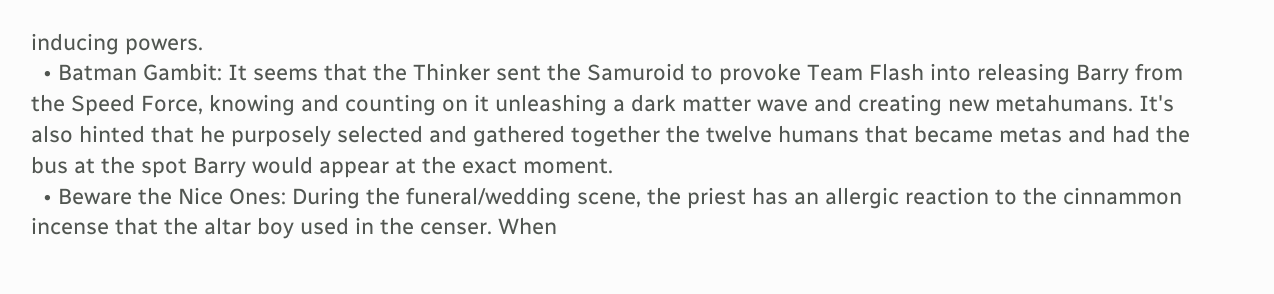inducing powers.
  • Batman Gambit: It seems that the Thinker sent the Samuroid to provoke Team Flash into releasing Barry from the Speed Force, knowing and counting on it unleashing a dark matter wave and creating new metahumans. It's also hinted that he purposely selected and gathered together the twelve humans that became metas and had the bus at the spot Barry would appear at the exact moment.
  • Beware the Nice Ones: During the funeral/wedding scene, the priest has an allergic reaction to the cinnammon incense that the altar boy used in the censer. When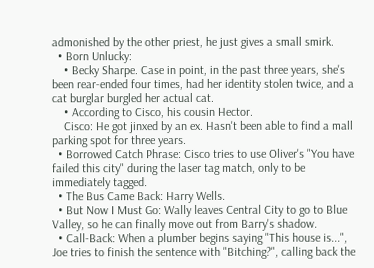admonished by the other priest, he just gives a small smirk.
  • Born Unlucky:
    • Becky Sharpe. Case in point, in the past three years, she's been rear-ended four times, had her identity stolen twice, and a cat burglar burgled her actual cat.
    • According to Cisco, his cousin Hector.
    Cisco: He got jinxed by an ex. Hasn't been able to find a mall parking spot for three years.
  • Borrowed Catch Phrase: Cisco tries to use Oliver's "You have failed this city" during the laser tag match, only to be immediately tagged.
  • The Bus Came Back: Harry Wells.
  • But Now I Must Go: Wally leaves Central City to go to Blue Valley, so he can finally move out from Barry's shadow.
  • Call-Back: When a plumber begins saying "This house is...", Joe tries to finish the sentence with "Bitching?", calling back the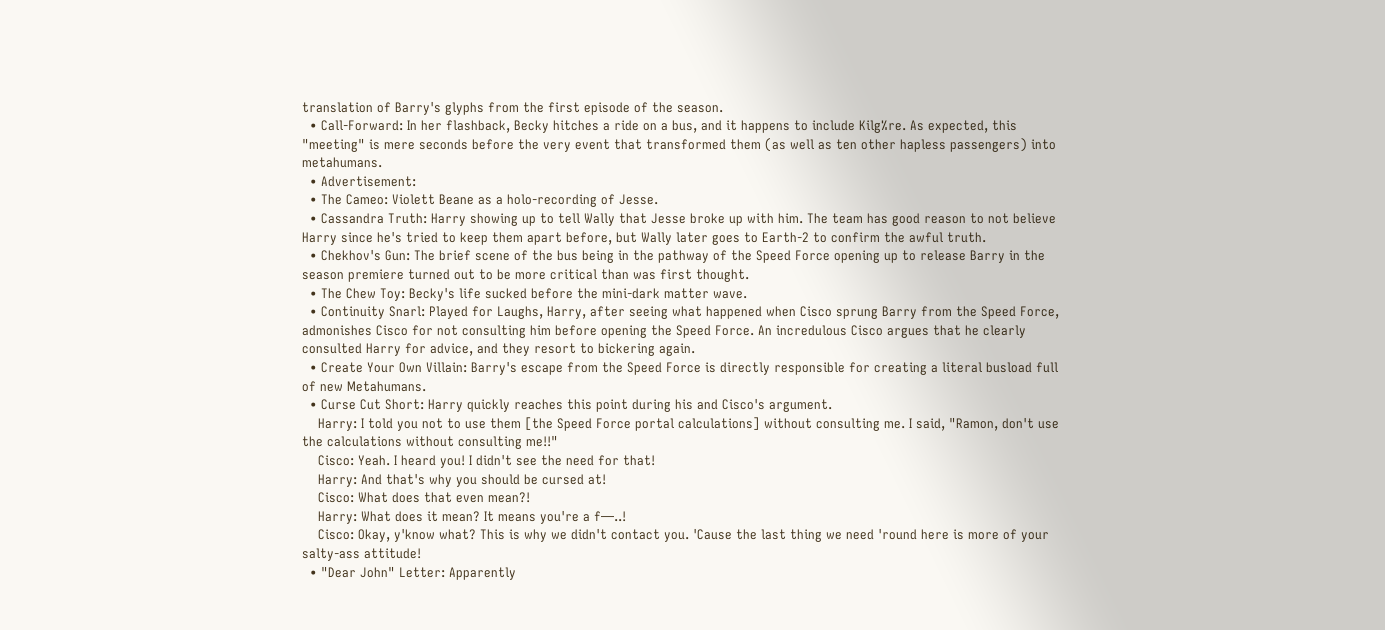translation of Barry's glyphs from the first episode of the season.
  • Call-Forward: In her flashback, Becky hitches a ride on a bus, and it happens to include Kilg%re. As expected, this "meeting" is mere seconds before the very event that transformed them (as well as ten other hapless passengers) into metahumans.
  • Advertisement:
  • The Cameo: Violett Beane as a holo-recording of Jesse.
  • Cassandra Truth: Harry showing up to tell Wally that Jesse broke up with him. The team has good reason to not believe Harry since he's tried to keep them apart before, but Wally later goes to Earth-2 to confirm the awful truth.
  • Chekhov's Gun: The brief scene of the bus being in the pathway of the Speed Force opening up to release Barry in the season premiere turned out to be more critical than was first thought.
  • The Chew Toy: Becky's life sucked before the mini-dark matter wave.
  • Continuity Snarl: Played for Laughs, Harry, after seeing what happened when Cisco sprung Barry from the Speed Force, admonishes Cisco for not consulting him before opening the Speed Force. An incredulous Cisco argues that he clearly consulted Harry for advice, and they resort to bickering again.
  • Create Your Own Villain: Barry's escape from the Speed Force is directly responsible for creating a literal busload full of new Metahumans.
  • Curse Cut Short: Harry quickly reaches this point during his and Cisco's argument.
    Harry: I told you not to use them [the Speed Force portal calculations] without consulting me. I said, "Ramon, don't use the calculations without consulting me!!"
    Cisco: Yeah. I heard you! I didn't see the need for that!
    Harry: And that's why you should be cursed at!
    Cisco: What does that even mean?!
    Harry: What does it mean? It means you're a f—..!
    Cisco: Okay, y'know what? This is why we didn't contact you. 'Cause the last thing we need 'round here is more of your salty-ass attitude!
  • "Dear John" Letter: Apparently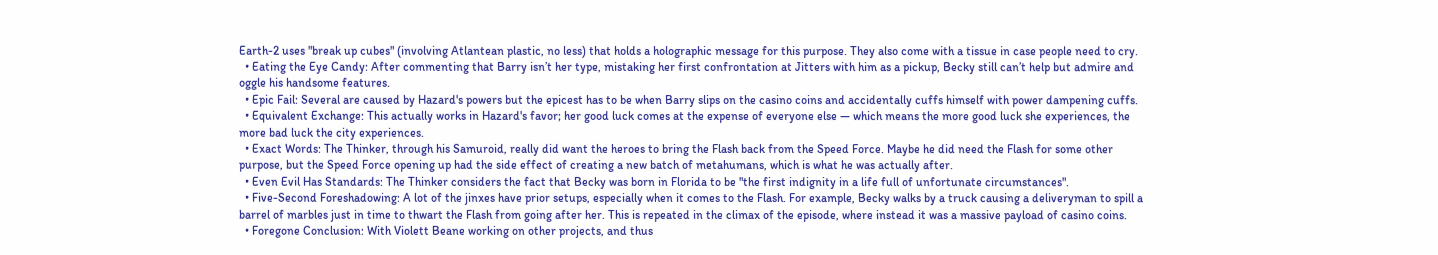Earth-2 uses "break up cubes" (involving Atlantean plastic, no less) that holds a holographic message for this purpose. They also come with a tissue in case people need to cry.
  • Eating the Eye Candy: After commenting that Barry isn’t her type, mistaking her first confrontation at Jitters with him as a pickup, Becky still can’t help but admire and oggle his handsome features.
  • Epic Fail: Several are caused by Hazard's powers but the epicest has to be when Barry slips on the casino coins and accidentally cuffs himself with power dampening cuffs.
  • Equivalent Exchange: This actually works in Hazard's favor; her good luck comes at the expense of everyone else — which means the more good luck she experiences, the more bad luck the city experiences.
  • Exact Words: The Thinker, through his Samuroid, really did want the heroes to bring the Flash back from the Speed Force. Maybe he did need the Flash for some other purpose, but the Speed Force opening up had the side effect of creating a new batch of metahumans, which is what he was actually after.
  • Even Evil Has Standards: The Thinker considers the fact that Becky was born in Florida to be "the first indignity in a life full of unfortunate circumstances".
  • Five-Second Foreshadowing: A lot of the jinxes have prior setups, especially when it comes to the Flash. For example, Becky walks by a truck causing a deliveryman to spill a barrel of marbles just in time to thwart the Flash from going after her. This is repeated in the climax of the episode, where instead it was a massive payload of casino coins.
  • Foregone Conclusion: With Violett Beane working on other projects, and thus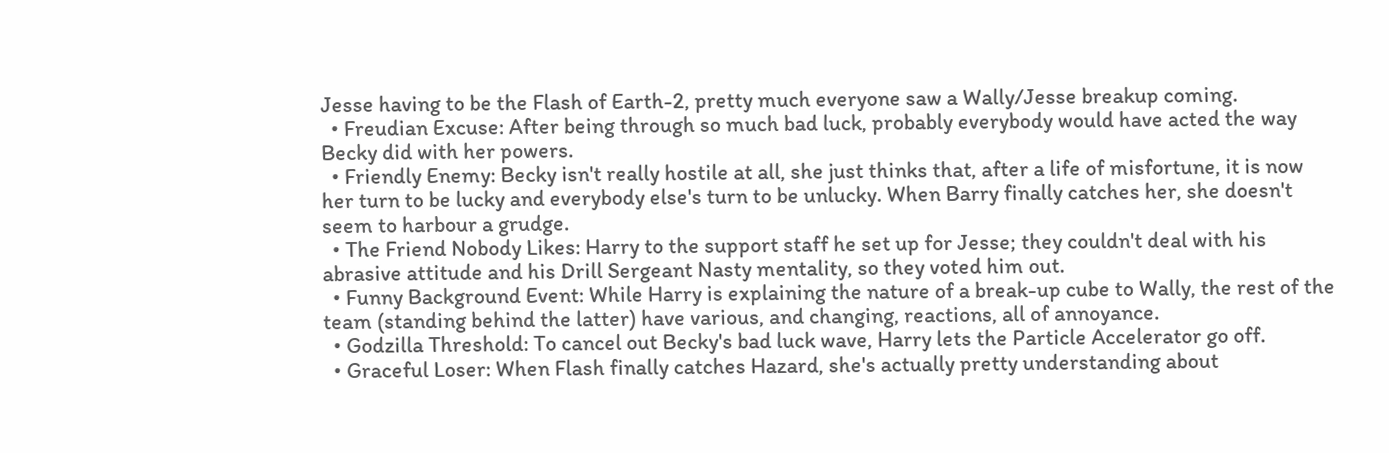Jesse having to be the Flash of Earth-2, pretty much everyone saw a Wally/Jesse breakup coming.
  • Freudian Excuse: After being through so much bad luck, probably everybody would have acted the way Becky did with her powers.
  • Friendly Enemy: Becky isn't really hostile at all, she just thinks that, after a life of misfortune, it is now her turn to be lucky and everybody else's turn to be unlucky. When Barry finally catches her, she doesn't seem to harbour a grudge.
  • The Friend Nobody Likes: Harry to the support staff he set up for Jesse; they couldn't deal with his abrasive attitude and his Drill Sergeant Nasty mentality, so they voted him out.
  • Funny Background Event: While Harry is explaining the nature of a break-up cube to Wally, the rest of the team (standing behind the latter) have various, and changing, reactions, all of annoyance.
  • Godzilla Threshold: To cancel out Becky's bad luck wave, Harry lets the Particle Accelerator go off.
  • Graceful Loser: When Flash finally catches Hazard, she's actually pretty understanding about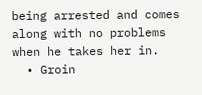being arrested and comes along with no problems when he takes her in.
  • Groin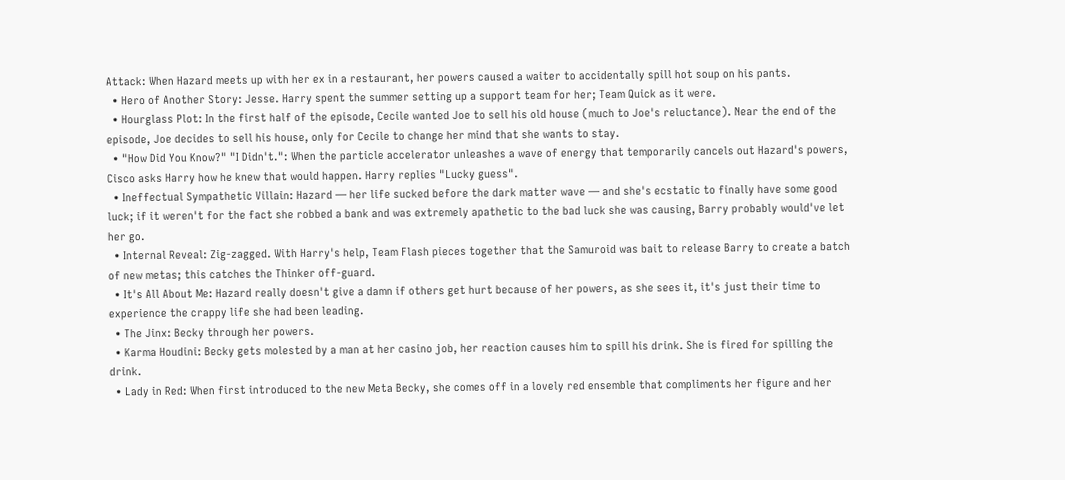Attack: When Hazard meets up with her ex in a restaurant, her powers caused a waiter to accidentally spill hot soup on his pants.
  • Hero of Another Story: Jesse. Harry spent the summer setting up a support team for her; Team Quick as it were.
  • Hourglass Plot: In the first half of the episode, Cecile wanted Joe to sell his old house (much to Joe's reluctance). Near the end of the episode, Joe decides to sell his house, only for Cecile to change her mind that she wants to stay.
  • "How Did You Know?" "I Didn't.": When the particle accelerator unleashes a wave of energy that temporarily cancels out Hazard's powers, Cisco asks Harry how he knew that would happen. Harry replies "Lucky guess".
  • Ineffectual Sympathetic Villain: Hazard — her life sucked before the dark matter wave — and she's ecstatic to finally have some good luck; if it weren't for the fact she robbed a bank and was extremely apathetic to the bad luck she was causing, Barry probably would've let her go.
  • Internal Reveal: Zig-zagged. With Harry's help, Team Flash pieces together that the Samuroid was bait to release Barry to create a batch of new metas; this catches the Thinker off-guard.
  • It's All About Me: Hazard really doesn't give a damn if others get hurt because of her powers, as she sees it, it's just their time to experience the crappy life she had been leading.
  • The Jinx: Becky through her powers.
  • Karma Houdini: Becky gets molested by a man at her casino job, her reaction causes him to spill his drink. She is fired for spilling the drink.
  • Lady in Red: When first introduced to the new Meta Becky, she comes off in a lovely red ensemble that compliments her figure and her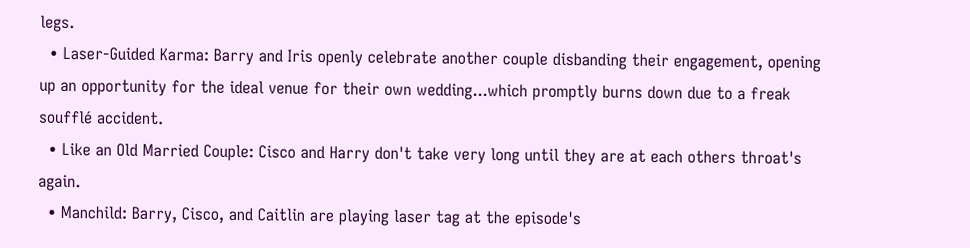legs.
  • Laser-Guided Karma: Barry and Iris openly celebrate another couple disbanding their engagement, opening up an opportunity for the ideal venue for their own wedding...which promptly burns down due to a freak soufflé accident.
  • Like an Old Married Couple: Cisco and Harry don't take very long until they are at each others throat's again.
  • Manchild: Barry, Cisco, and Caitlin are playing laser tag at the episode's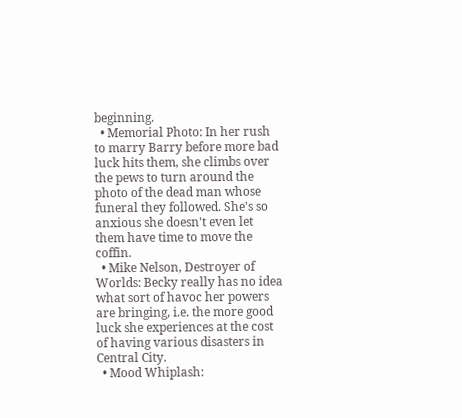beginning.
  • Memorial Photo: In her rush to marry Barry before more bad luck hits them, she climbs over the pews to turn around the photo of the dead man whose funeral they followed. She's so anxious she doesn't even let them have time to move the coffin.
  • Mike Nelson, Destroyer of Worlds: Becky really has no idea what sort of havoc her powers are bringing, i.e. the more good luck she experiences at the cost of having various disasters in Central City.
  • Mood Whiplash: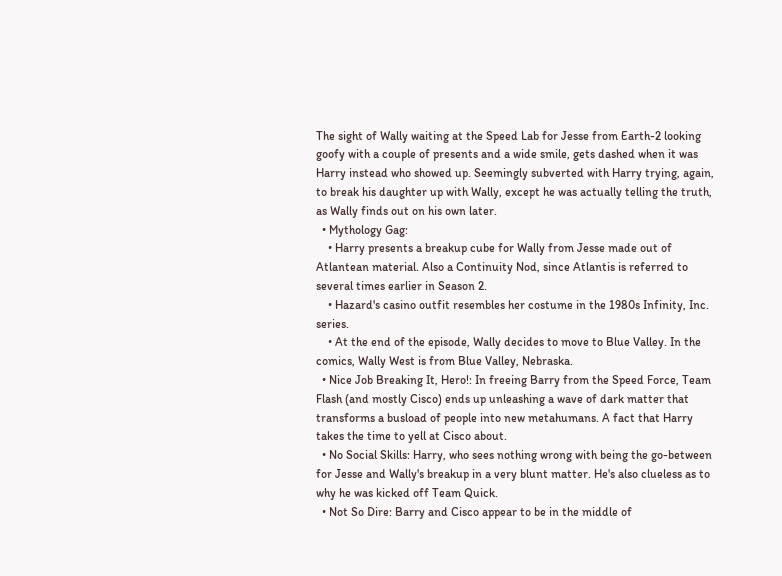The sight of Wally waiting at the Speed Lab for Jesse from Earth-2 looking goofy with a couple of presents and a wide smile, gets dashed when it was Harry instead who showed up. Seemingly subverted with Harry trying, again, to break his daughter up with Wally, except he was actually telling the truth, as Wally finds out on his own later.
  • Mythology Gag:
    • Harry presents a breakup cube for Wally from Jesse made out of Atlantean material. Also a Continuity Nod, since Atlantis is referred to several times earlier in Season 2.
    • Hazard's casino outfit resembles her costume in the 1980s Infinity, Inc. series.
    • At the end of the episode, Wally decides to move to Blue Valley. In the comics, Wally West is from Blue Valley, Nebraska.
  • Nice Job Breaking It, Hero!: In freeing Barry from the Speed Force, Team Flash (and mostly Cisco) ends up unleashing a wave of dark matter that transforms a busload of people into new metahumans. A fact that Harry takes the time to yell at Cisco about.
  • No Social Skills: Harry, who sees nothing wrong with being the go-between for Jesse and Wally's breakup in a very blunt matter. He's also clueless as to why he was kicked off Team Quick.
  • Not So Dire: Barry and Cisco appear to be in the middle of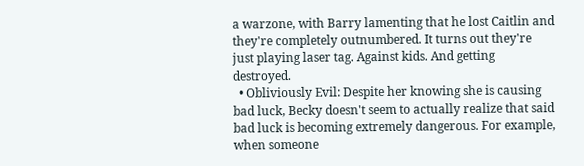a warzone, with Barry lamenting that he lost Caitlin and they're completely outnumbered. It turns out they're just playing laser tag. Against kids. And getting destroyed.
  • Obliviously Evil: Despite her knowing she is causing bad luck, Becky doesn't seem to actually realize that said bad luck is becoming extremely dangerous. For example, when someone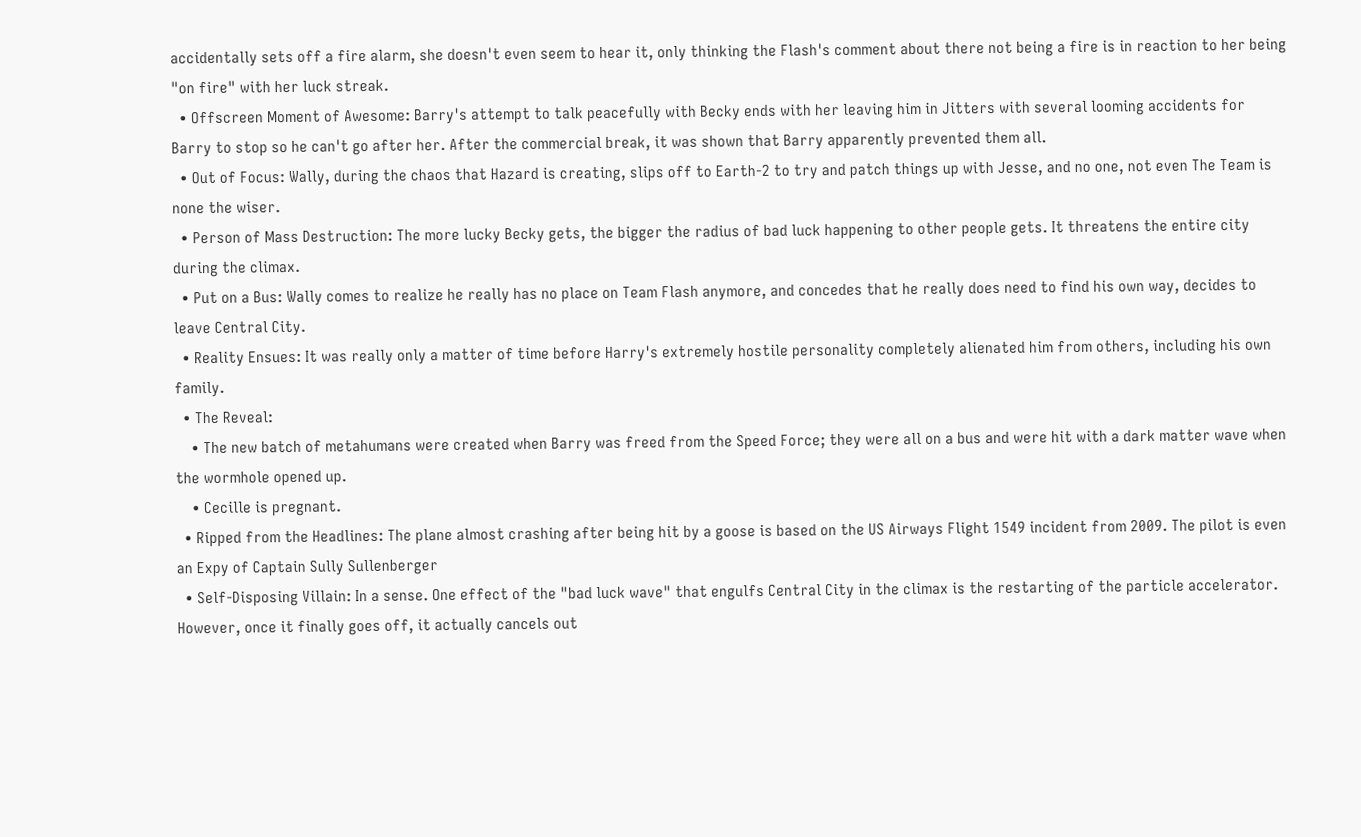accidentally sets off a fire alarm, she doesn't even seem to hear it, only thinking the Flash's comment about there not being a fire is in reaction to her being "on fire" with her luck streak.
  • Offscreen Moment of Awesome: Barry's attempt to talk peacefully with Becky ends with her leaving him in Jitters with several looming accidents for Barry to stop so he can't go after her. After the commercial break, it was shown that Barry apparently prevented them all.
  • Out of Focus: Wally, during the chaos that Hazard is creating, slips off to Earth-2 to try and patch things up with Jesse, and no one, not even The Team is none the wiser.
  • Person of Mass Destruction: The more lucky Becky gets, the bigger the radius of bad luck happening to other people gets. It threatens the entire city during the climax.
  • Put on a Bus: Wally comes to realize he really has no place on Team Flash anymore, and concedes that he really does need to find his own way, decides to leave Central City.
  • Reality Ensues: It was really only a matter of time before Harry's extremely hostile personality completely alienated him from others, including his own family.
  • The Reveal:
    • The new batch of metahumans were created when Barry was freed from the Speed Force; they were all on a bus and were hit with a dark matter wave when the wormhole opened up.
    • Cecille is pregnant.
  • Ripped from the Headlines: The plane almost crashing after being hit by a goose is based on the US Airways Flight 1549 incident from 2009. The pilot is even an Expy of Captain Sully Sullenberger
  • Self-Disposing Villain: In a sense. One effect of the "bad luck wave" that engulfs Central City in the climax is the restarting of the particle accelerator. However, once it finally goes off, it actually cancels out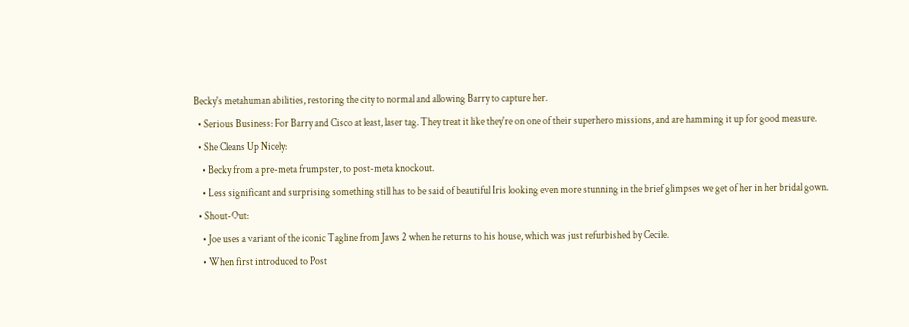Becky's metahuman abilities, restoring the city to normal and allowing Barry to capture her.
  • Serious Business: For Barry and Cisco at least, laser tag. They treat it like they're on one of their superhero missions, and are hamming it up for good measure.
  • She Cleans Up Nicely:
    • Becky from a pre-meta frumpster, to post-meta knockout.
    • Less significant and surprising something still has to be said of beautiful Iris looking even more stunning in the brief glimpses we get of her in her bridal gown.
  • Shout-Out:
    • Joe uses a variant of the iconic Tagline from Jaws 2 when he returns to his house, which was just refurbished by Cecile.
    • When first introduced to Post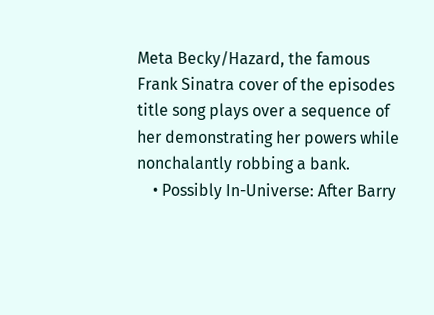Meta Becky/Hazard, the famous Frank Sinatra cover of the episodes title song plays over a sequence of her demonstrating her powers while nonchalantly robbing a bank.
    • Possibly In-Universe: After Barry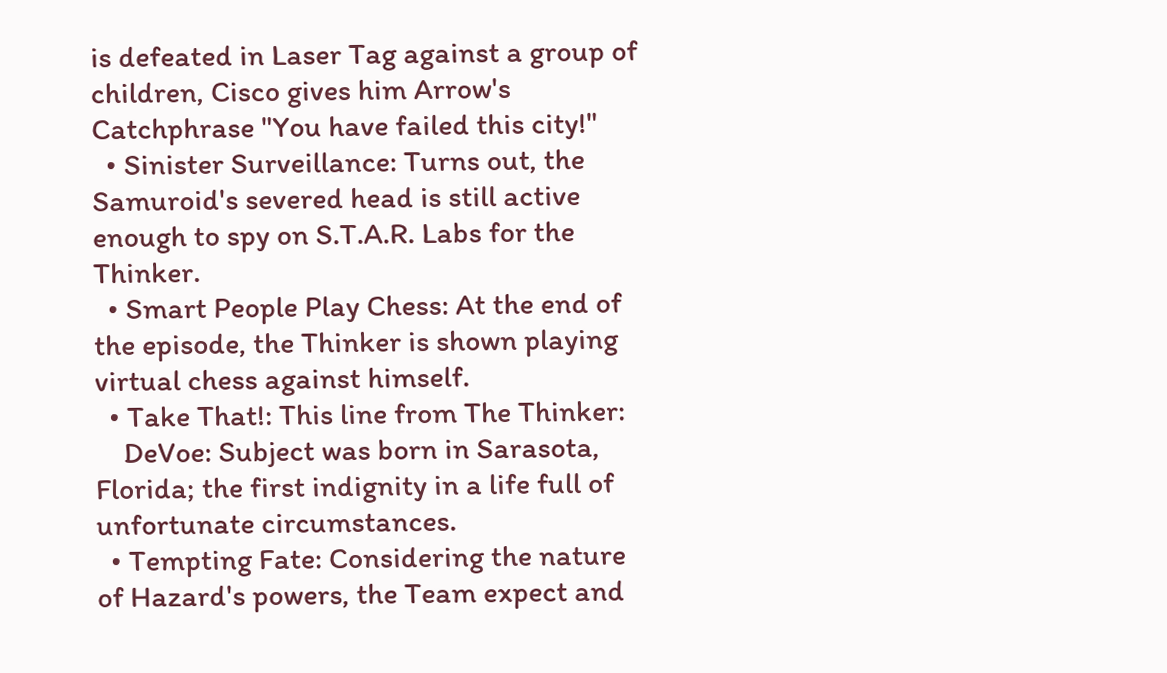is defeated in Laser Tag against a group of children, Cisco gives him Arrow's Catchphrase "You have failed this city!"
  • Sinister Surveillance: Turns out, the Samuroid's severed head is still active enough to spy on S.T.A.R. Labs for the Thinker.
  • Smart People Play Chess: At the end of the episode, the Thinker is shown playing virtual chess against himself.
  • Take That!: This line from The Thinker:
    DeVoe: Subject was born in Sarasota, Florida; the first indignity in a life full of unfortunate circumstances.
  • Tempting Fate: Considering the nature of Hazard's powers, the Team expect and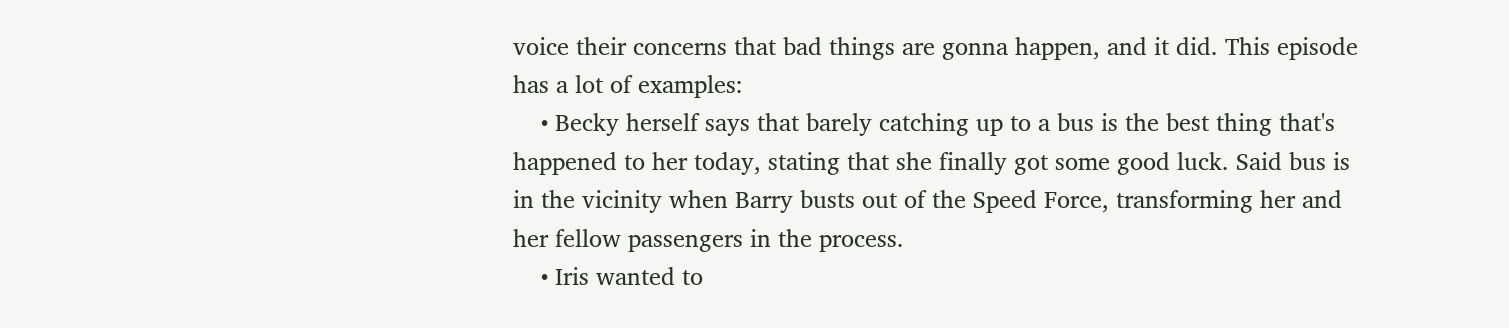voice their concerns that bad things are gonna happen, and it did. This episode has a lot of examples:
    • Becky herself says that barely catching up to a bus is the best thing that's happened to her today, stating that she finally got some good luck. Said bus is in the vicinity when Barry busts out of the Speed Force, transforming her and her fellow passengers in the process.
    • Iris wanted to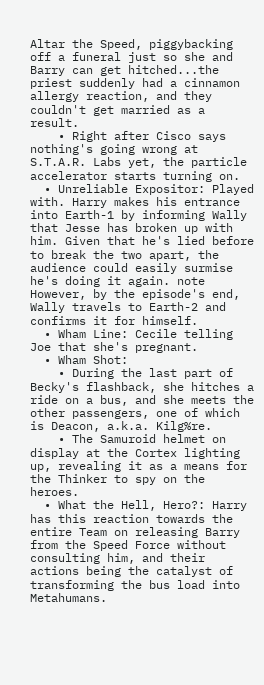Altar the Speed, piggybacking off a funeral just so she and Barry can get hitched...the priest suddenly had a cinnamon allergy reaction, and they couldn't get married as a result.
    • Right after Cisco says nothing's going wrong at S.T.A.R. Labs yet, the particle accelerator starts turning on.
  • Unreliable Expositor: Played with. Harry makes his entrance into Earth-1 by informing Wally that Jesse has broken up with him. Given that he's lied before to break the two apart, the audience could easily surmise he's doing it again. note  However, by the episode's end, Wally travels to Earth-2 and confirms it for himself.
  • Wham Line: Cecile telling Joe that she's pregnant.
  • Wham Shot:
    • During the last part of Becky's flashback, she hitches a ride on a bus, and she meets the other passengers, one of which is Deacon, a.k.a. Kilg%re.
    • The Samuroid helmet on display at the Cortex lighting up, revealing it as a means for the Thinker to spy on the heroes.
  • What the Hell, Hero?: Harry has this reaction towards the entire Team on releasing Barry from the Speed Force without consulting him, and their actions being the catalyst of transforming the bus load into Metahumans.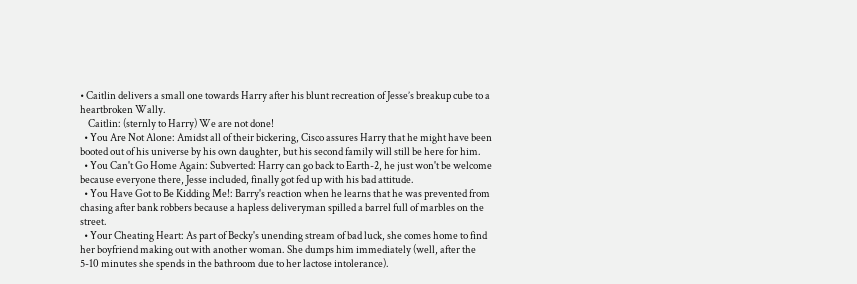• Caitlin delivers a small one towards Harry after his blunt recreation of Jesse’s breakup cube to a heartbroken Wally.
    Caitlin: (sternly to Harry) We are not done!
  • You Are Not Alone: Amidst all of their bickering, Cisco assures Harry that he might have been booted out of his universe by his own daughter, but his second family will still be here for him.
  • You Can't Go Home Again: Subverted: Harry can go back to Earth-2, he just won't be welcome because everyone there, Jesse included, finally got fed up with his bad attitude.
  • You Have Got to Be Kidding Me!: Barry's reaction when he learns that he was prevented from chasing after bank robbers because a hapless deliveryman spilled a barrel full of marbles on the street.
  • Your Cheating Heart: As part of Becky's unending stream of bad luck, she comes home to find her boyfriend making out with another woman. She dumps him immediately (well, after the 5-10 minutes she spends in the bathroom due to her lactose intolerance).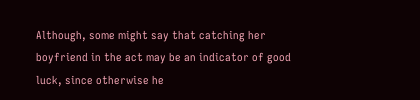Although, some might say that catching her boyfriend in the act may be an indicator of good luck, since otherwise he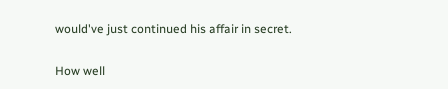would've just continued his affair in secret.

How well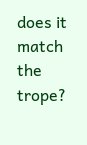does it match the trope?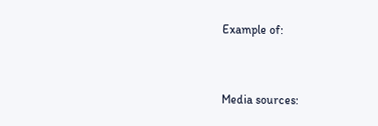Example of:


Media sources: